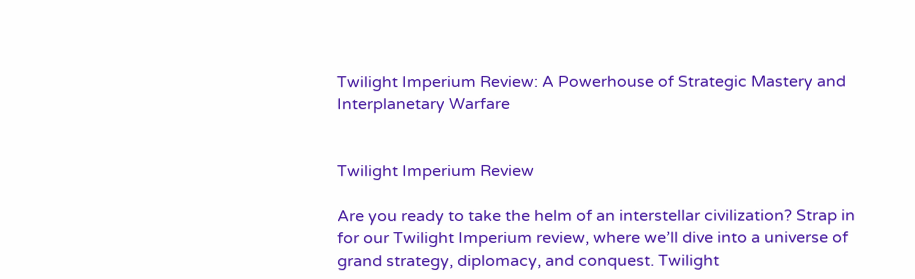Twilight Imperium Review: A Powerhouse of Strategic Mastery and Interplanetary Warfare


Twilight Imperium Review

Are you ready to take the helm of an interstellar civilization? Strap in for our Twilight Imperium review, where we’ll dive into a universe of grand strategy, diplomacy, and conquest. Twilight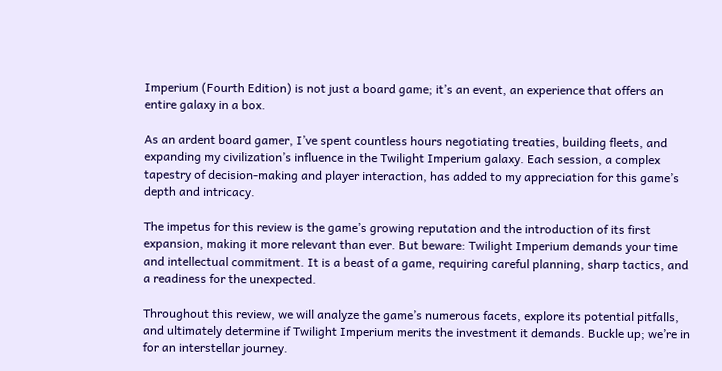Imperium (Fourth Edition) is not just a board game; it’s an event, an experience that offers an entire galaxy in a box.

As an ardent board gamer, I’ve spent countless hours negotiating treaties, building fleets, and expanding my civilization’s influence in the Twilight Imperium galaxy. Each session, a complex tapestry of decision-making and player interaction, has added to my appreciation for this game’s depth and intricacy.

The impetus for this review is the game’s growing reputation and the introduction of its first expansion, making it more relevant than ever. But beware: Twilight Imperium demands your time and intellectual commitment. It is a beast of a game, requiring careful planning, sharp tactics, and a readiness for the unexpected.

Throughout this review, we will analyze the game’s numerous facets, explore its potential pitfalls, and ultimately determine if Twilight Imperium merits the investment it demands. Buckle up; we’re in for an interstellar journey.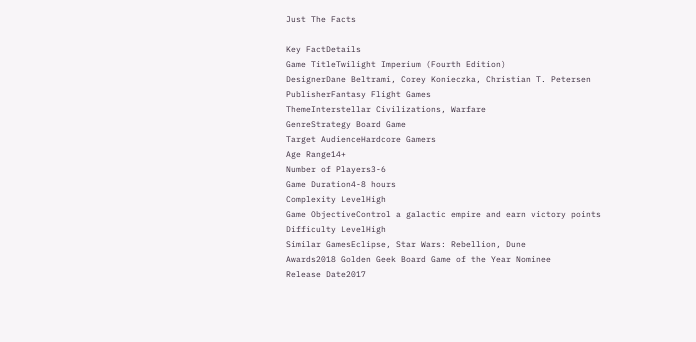Just The Facts

Key FactDetails
Game TitleTwilight Imperium (Fourth Edition)
DesignerDane Beltrami, Corey Konieczka, Christian T. Petersen
PublisherFantasy Flight Games
ThemeInterstellar Civilizations, Warfare
GenreStrategy Board Game
Target AudienceHardcore Gamers
Age Range14+
Number of Players3-6
Game Duration4-8 hours
Complexity LevelHigh
Game ObjectiveControl a galactic empire and earn victory points
Difficulty LevelHigh
Similar GamesEclipse, Star Wars: Rebellion, Dune
Awards2018 Golden Geek Board Game of the Year Nominee
Release Date2017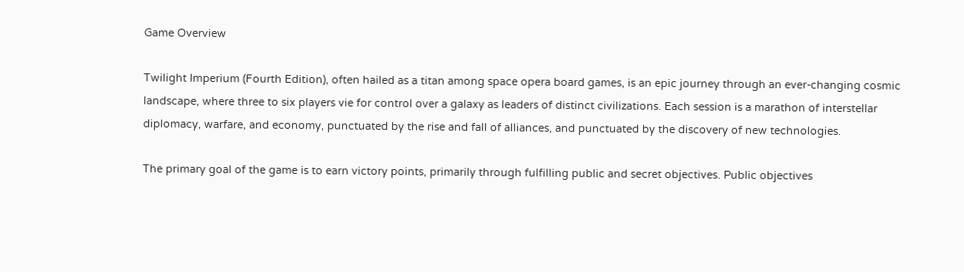Game Overview

Twilight Imperium (Fourth Edition), often hailed as a titan among space opera board games, is an epic journey through an ever-changing cosmic landscape, where three to six players vie for control over a galaxy as leaders of distinct civilizations. Each session is a marathon of interstellar diplomacy, warfare, and economy, punctuated by the rise and fall of alliances, and punctuated by the discovery of new technologies.

The primary goal of the game is to earn victory points, primarily through fulfilling public and secret objectives. Public objectives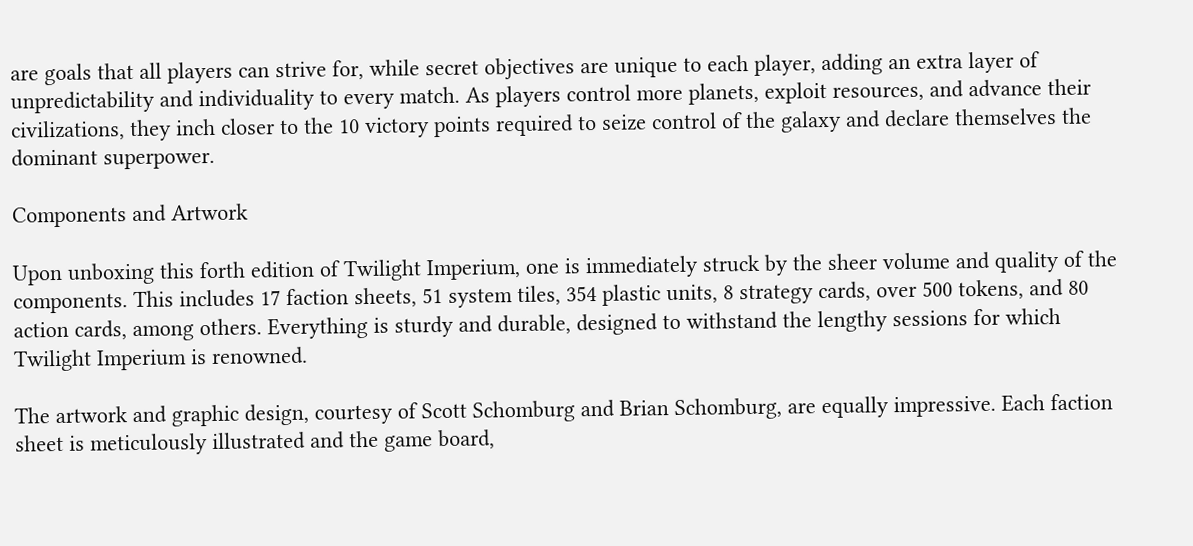are goals that all players can strive for, while secret objectives are unique to each player, adding an extra layer of unpredictability and individuality to every match. As players control more planets, exploit resources, and advance their civilizations, they inch closer to the 10 victory points required to seize control of the galaxy and declare themselves the dominant superpower.

Components and Artwork

Upon unboxing this forth edition of Twilight Imperium, one is immediately struck by the sheer volume and quality of the components. This includes 17 faction sheets, 51 system tiles, 354 plastic units, 8 strategy cards, over 500 tokens, and 80 action cards, among others. Everything is sturdy and durable, designed to withstand the lengthy sessions for which Twilight Imperium is renowned.

The artwork and graphic design, courtesy of Scott Schomburg and Brian Schomburg, are equally impressive. Each faction sheet is meticulously illustrated and the game board,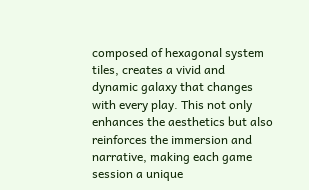composed of hexagonal system tiles, creates a vivid and dynamic galaxy that changes with every play. This not only enhances the aesthetics but also reinforces the immersion and narrative, making each game session a unique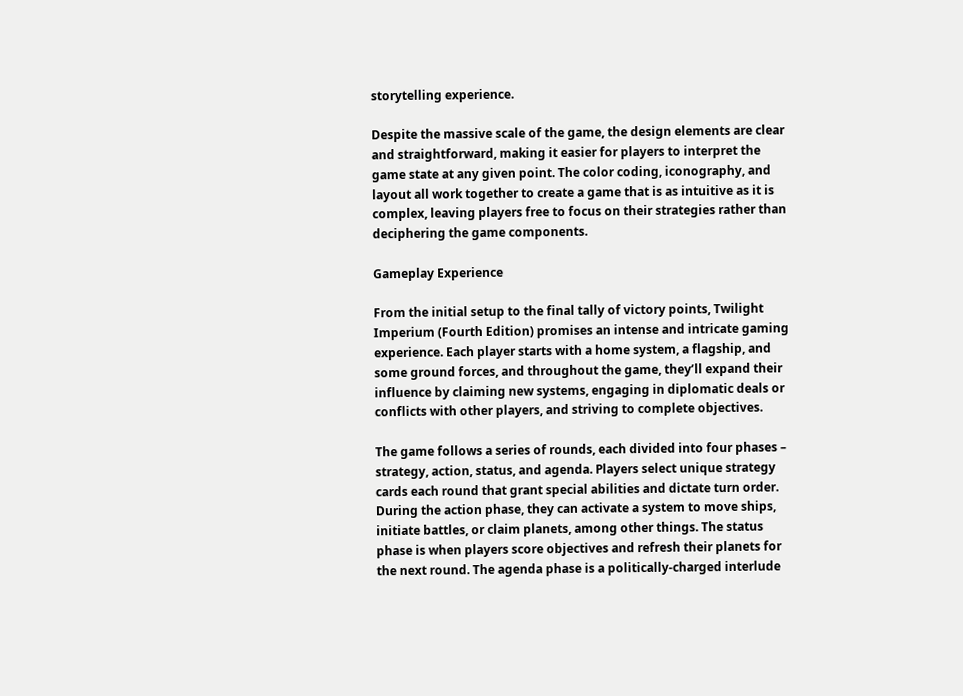storytelling experience.

Despite the massive scale of the game, the design elements are clear and straightforward, making it easier for players to interpret the game state at any given point. The color coding, iconography, and layout all work together to create a game that is as intuitive as it is complex, leaving players free to focus on their strategies rather than deciphering the game components.

Gameplay Experience

From the initial setup to the final tally of victory points, Twilight Imperium (Fourth Edition) promises an intense and intricate gaming experience. Each player starts with a home system, a flagship, and some ground forces, and throughout the game, they’ll expand their influence by claiming new systems, engaging in diplomatic deals or conflicts with other players, and striving to complete objectives.

The game follows a series of rounds, each divided into four phases – strategy, action, status, and agenda. Players select unique strategy cards each round that grant special abilities and dictate turn order. During the action phase, they can activate a system to move ships, initiate battles, or claim planets, among other things. The status phase is when players score objectives and refresh their planets for the next round. The agenda phase is a politically-charged interlude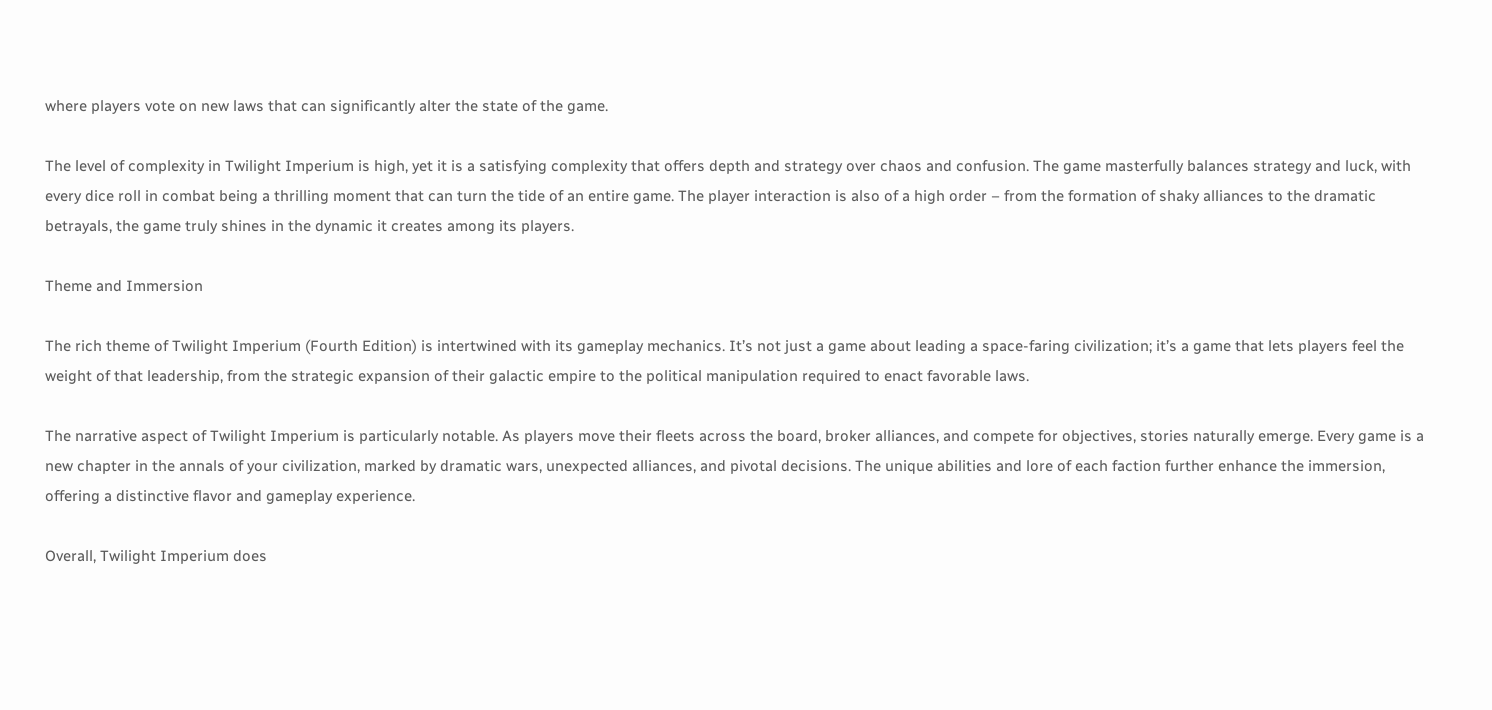where players vote on new laws that can significantly alter the state of the game.

The level of complexity in Twilight Imperium is high, yet it is a satisfying complexity that offers depth and strategy over chaos and confusion. The game masterfully balances strategy and luck, with every dice roll in combat being a thrilling moment that can turn the tide of an entire game. The player interaction is also of a high order – from the formation of shaky alliances to the dramatic betrayals, the game truly shines in the dynamic it creates among its players.

Theme and Immersion

The rich theme of Twilight Imperium (Fourth Edition) is intertwined with its gameplay mechanics. It’s not just a game about leading a space-faring civilization; it’s a game that lets players feel the weight of that leadership, from the strategic expansion of their galactic empire to the political manipulation required to enact favorable laws.

The narrative aspect of Twilight Imperium is particularly notable. As players move their fleets across the board, broker alliances, and compete for objectives, stories naturally emerge. Every game is a new chapter in the annals of your civilization, marked by dramatic wars, unexpected alliances, and pivotal decisions. The unique abilities and lore of each faction further enhance the immersion, offering a distinctive flavor and gameplay experience.

Overall, Twilight Imperium does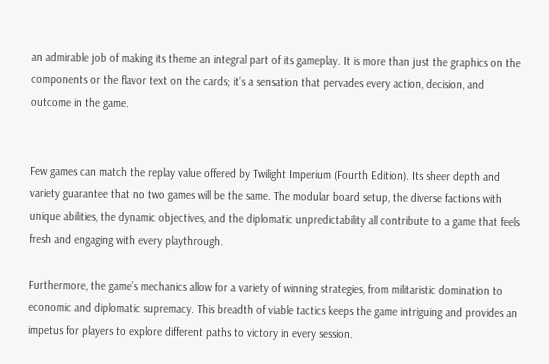an admirable job of making its theme an integral part of its gameplay. It is more than just the graphics on the components or the flavor text on the cards; it’s a sensation that pervades every action, decision, and outcome in the game.


Few games can match the replay value offered by Twilight Imperium (Fourth Edition). Its sheer depth and variety guarantee that no two games will be the same. The modular board setup, the diverse factions with unique abilities, the dynamic objectives, and the diplomatic unpredictability all contribute to a game that feels fresh and engaging with every playthrough.

Furthermore, the game’s mechanics allow for a variety of winning strategies, from militaristic domination to economic and diplomatic supremacy. This breadth of viable tactics keeps the game intriguing and provides an impetus for players to explore different paths to victory in every session.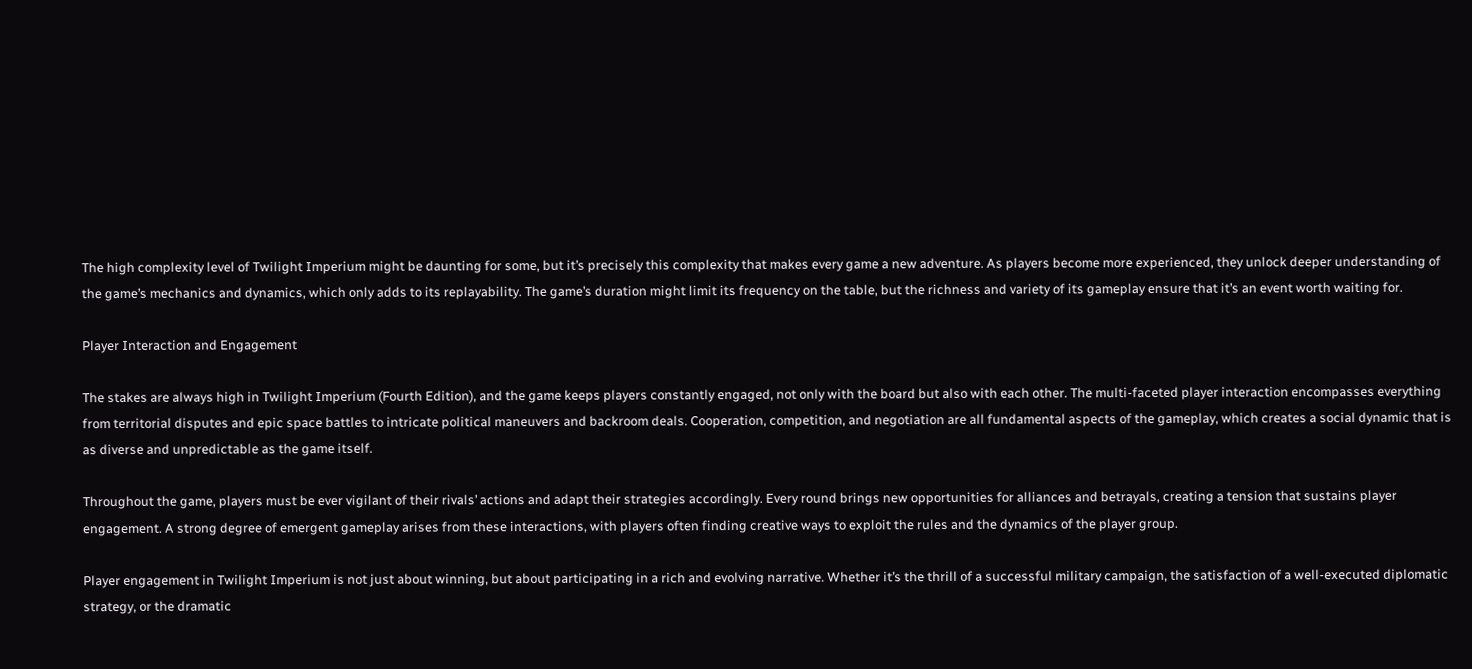The high complexity level of Twilight Imperium might be daunting for some, but it’s precisely this complexity that makes every game a new adventure. As players become more experienced, they unlock deeper understanding of the game’s mechanics and dynamics, which only adds to its replayability. The game’s duration might limit its frequency on the table, but the richness and variety of its gameplay ensure that it’s an event worth waiting for.

Player Interaction and Engagement

The stakes are always high in Twilight Imperium (Fourth Edition), and the game keeps players constantly engaged, not only with the board but also with each other. The multi-faceted player interaction encompasses everything from territorial disputes and epic space battles to intricate political maneuvers and backroom deals. Cooperation, competition, and negotiation are all fundamental aspects of the gameplay, which creates a social dynamic that is as diverse and unpredictable as the game itself.

Throughout the game, players must be ever vigilant of their rivals’ actions and adapt their strategies accordingly. Every round brings new opportunities for alliances and betrayals, creating a tension that sustains player engagement. A strong degree of emergent gameplay arises from these interactions, with players often finding creative ways to exploit the rules and the dynamics of the player group.

Player engagement in Twilight Imperium is not just about winning, but about participating in a rich and evolving narrative. Whether it’s the thrill of a successful military campaign, the satisfaction of a well-executed diplomatic strategy, or the dramatic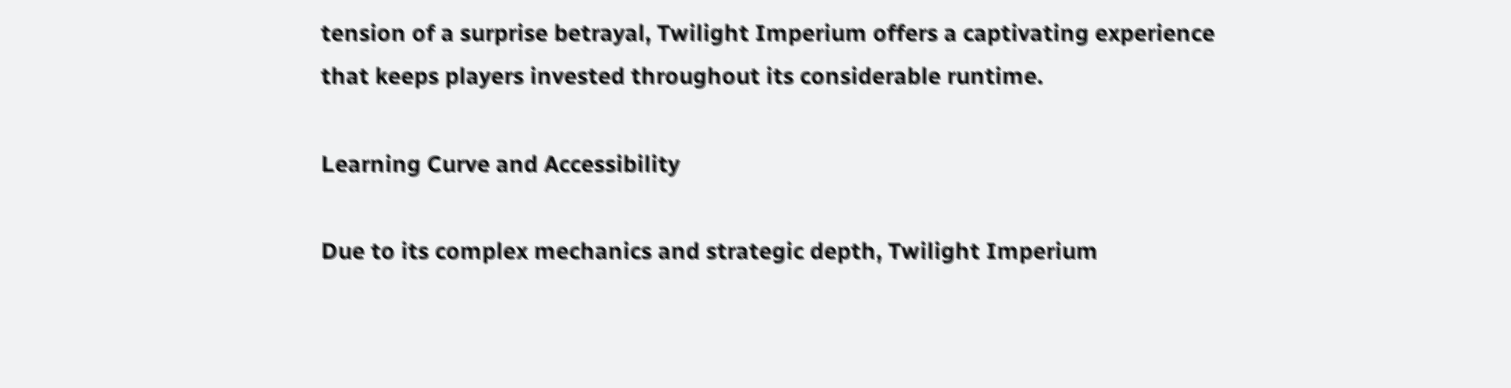tension of a surprise betrayal, Twilight Imperium offers a captivating experience that keeps players invested throughout its considerable runtime.

Learning Curve and Accessibility

Due to its complex mechanics and strategic depth, Twilight Imperium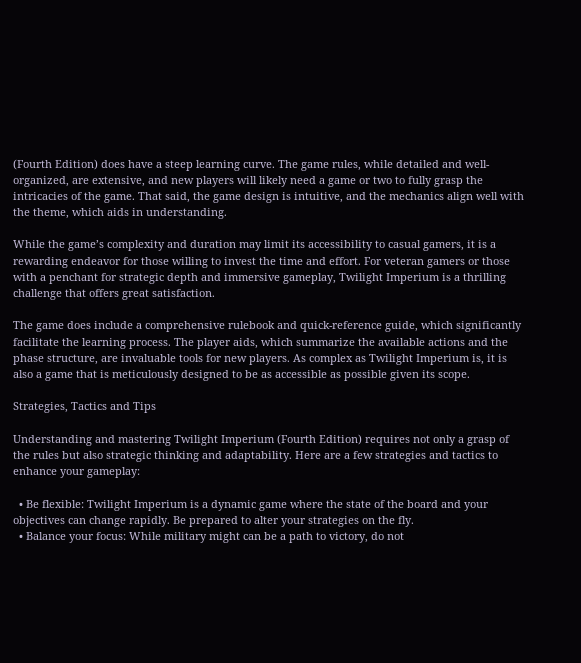(Fourth Edition) does have a steep learning curve. The game rules, while detailed and well-organized, are extensive, and new players will likely need a game or two to fully grasp the intricacies of the game. That said, the game design is intuitive, and the mechanics align well with the theme, which aids in understanding.

While the game’s complexity and duration may limit its accessibility to casual gamers, it is a rewarding endeavor for those willing to invest the time and effort. For veteran gamers or those with a penchant for strategic depth and immersive gameplay, Twilight Imperium is a thrilling challenge that offers great satisfaction.

The game does include a comprehensive rulebook and quick-reference guide, which significantly facilitate the learning process. The player aids, which summarize the available actions and the phase structure, are invaluable tools for new players. As complex as Twilight Imperium is, it is also a game that is meticulously designed to be as accessible as possible given its scope.

Strategies, Tactics and Tips

Understanding and mastering Twilight Imperium (Fourth Edition) requires not only a grasp of the rules but also strategic thinking and adaptability. Here are a few strategies and tactics to enhance your gameplay:

  • Be flexible: Twilight Imperium is a dynamic game where the state of the board and your objectives can change rapidly. Be prepared to alter your strategies on the fly.
  • Balance your focus: While military might can be a path to victory, do not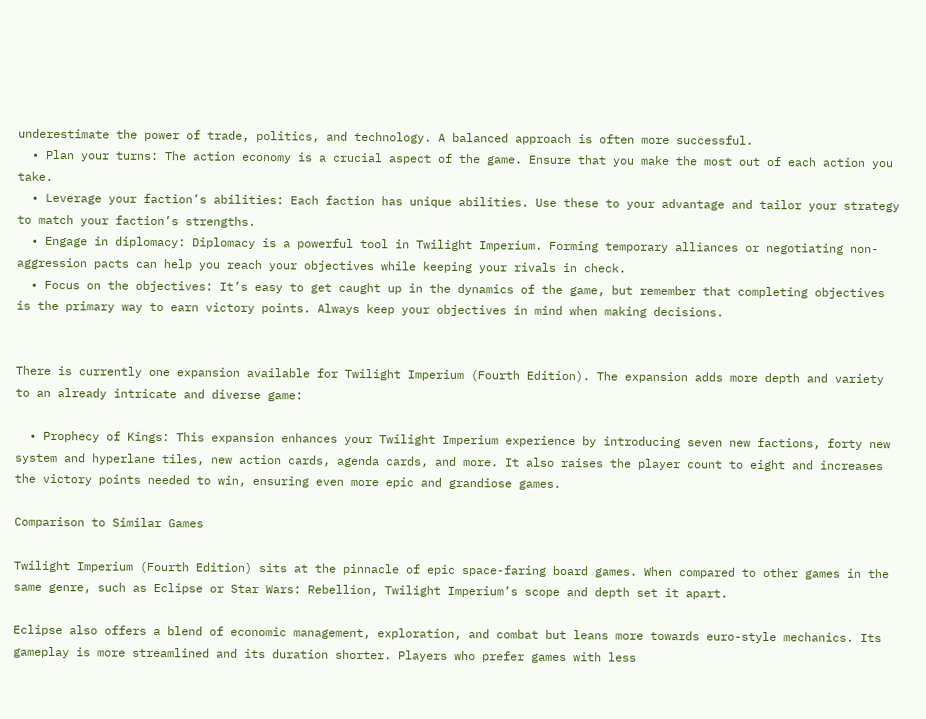underestimate the power of trade, politics, and technology. A balanced approach is often more successful.
  • Plan your turns: The action economy is a crucial aspect of the game. Ensure that you make the most out of each action you take.
  • Leverage your faction’s abilities: Each faction has unique abilities. Use these to your advantage and tailor your strategy to match your faction’s strengths.
  • Engage in diplomacy: Diplomacy is a powerful tool in Twilight Imperium. Forming temporary alliances or negotiating non-aggression pacts can help you reach your objectives while keeping your rivals in check.
  • Focus on the objectives: It’s easy to get caught up in the dynamics of the game, but remember that completing objectives is the primary way to earn victory points. Always keep your objectives in mind when making decisions.


There is currently one expansion available for Twilight Imperium (Fourth Edition). The expansion adds more depth and variety to an already intricate and diverse game:

  • Prophecy of Kings: This expansion enhances your Twilight Imperium experience by introducing seven new factions, forty new system and hyperlane tiles, new action cards, agenda cards, and more. It also raises the player count to eight and increases the victory points needed to win, ensuring even more epic and grandiose games.

Comparison to Similar Games

Twilight Imperium (Fourth Edition) sits at the pinnacle of epic space-faring board games. When compared to other games in the same genre, such as Eclipse or Star Wars: Rebellion, Twilight Imperium’s scope and depth set it apart.

Eclipse also offers a blend of economic management, exploration, and combat but leans more towards euro-style mechanics. Its gameplay is more streamlined and its duration shorter. Players who prefer games with less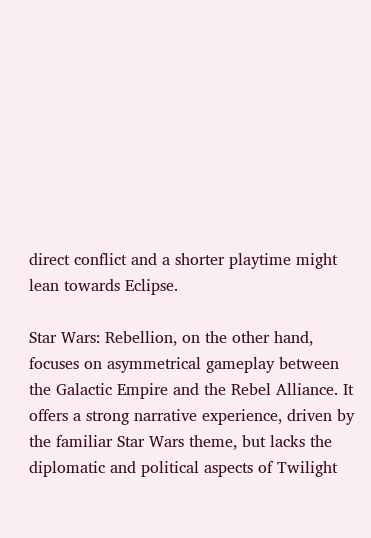direct conflict and a shorter playtime might lean towards Eclipse.

Star Wars: Rebellion, on the other hand, focuses on asymmetrical gameplay between the Galactic Empire and the Rebel Alliance. It offers a strong narrative experience, driven by the familiar Star Wars theme, but lacks the diplomatic and political aspects of Twilight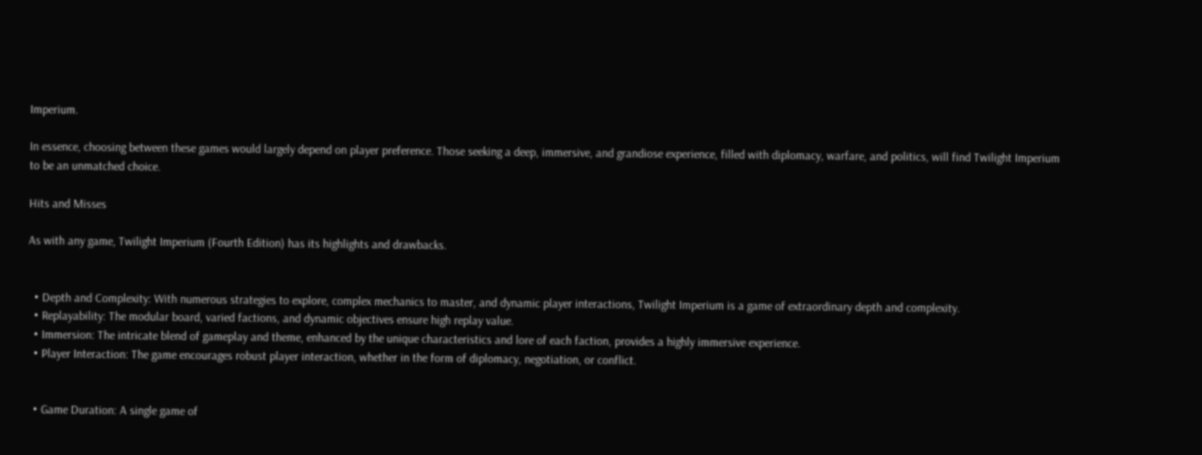Imperium.

In essence, choosing between these games would largely depend on player preference. Those seeking a deep, immersive, and grandiose experience, filled with diplomacy, warfare, and politics, will find Twilight Imperium to be an unmatched choice.

Hits and Misses

As with any game, Twilight Imperium (Fourth Edition) has its highlights and drawbacks.


  • Depth and Complexity: With numerous strategies to explore, complex mechanics to master, and dynamic player interactions, Twilight Imperium is a game of extraordinary depth and complexity.
  • Replayability: The modular board, varied factions, and dynamic objectives ensure high replay value.
  • Immersion: The intricate blend of gameplay and theme, enhanced by the unique characteristics and lore of each faction, provides a highly immersive experience.
  • Player Interaction: The game encourages robust player interaction, whether in the form of diplomacy, negotiation, or conflict.


  • Game Duration: A single game of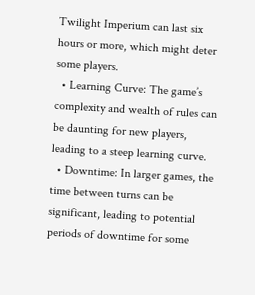Twilight Imperium can last six hours or more, which might deter some players.
  • Learning Curve: The game’s complexity and wealth of rules can be daunting for new players, leading to a steep learning curve.
  • Downtime: In larger games, the time between turns can be significant, leading to potential periods of downtime for some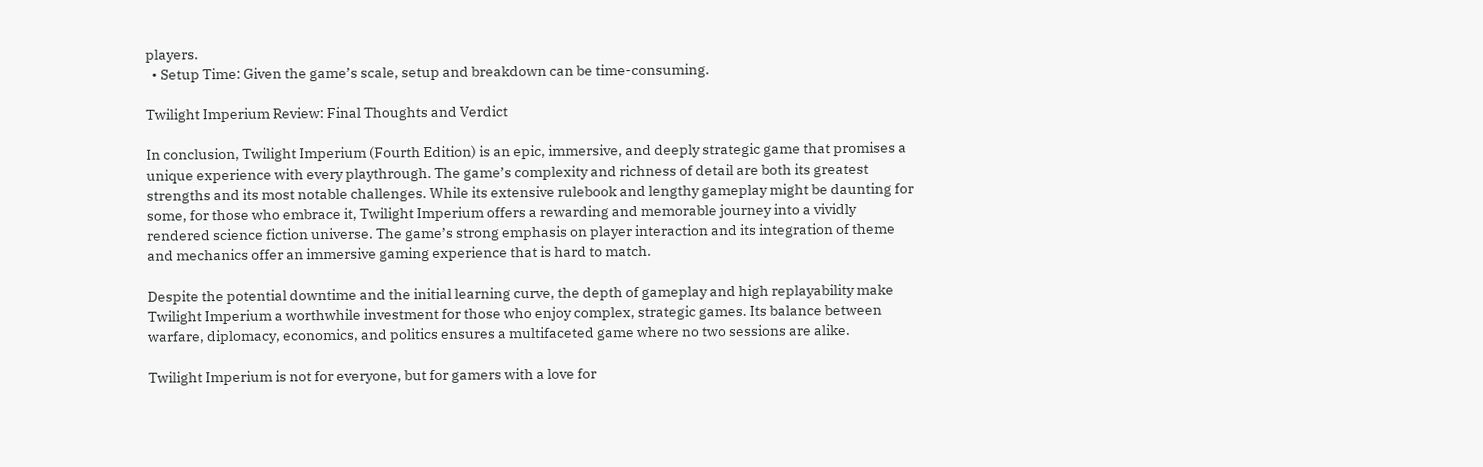players.
  • Setup Time: Given the game’s scale, setup and breakdown can be time-consuming.

Twilight Imperium Review: Final Thoughts and Verdict

In conclusion, Twilight Imperium (Fourth Edition) is an epic, immersive, and deeply strategic game that promises a unique experience with every playthrough. The game’s complexity and richness of detail are both its greatest strengths and its most notable challenges. While its extensive rulebook and lengthy gameplay might be daunting for some, for those who embrace it, Twilight Imperium offers a rewarding and memorable journey into a vividly rendered science fiction universe. The game’s strong emphasis on player interaction and its integration of theme and mechanics offer an immersive gaming experience that is hard to match.

Despite the potential downtime and the initial learning curve, the depth of gameplay and high replayability make Twilight Imperium a worthwhile investment for those who enjoy complex, strategic games. Its balance between warfare, diplomacy, economics, and politics ensures a multifaceted game where no two sessions are alike.

Twilight Imperium is not for everyone, but for gamers with a love for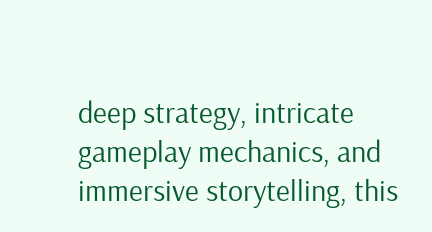deep strategy, intricate gameplay mechanics, and immersive storytelling, this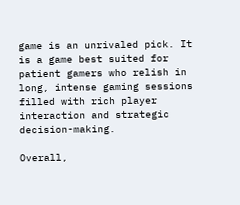game is an unrivaled pick. It is a game best suited for patient gamers who relish in long, intense gaming sessions filled with rich player interaction and strategic decision-making.

Overall,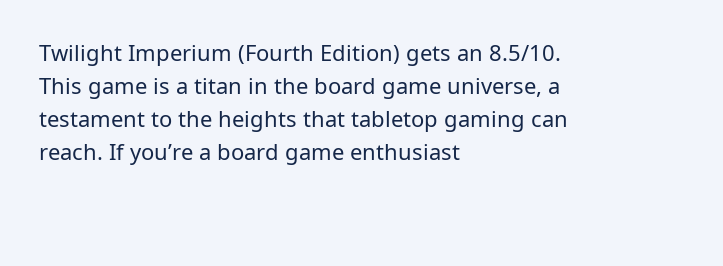Twilight Imperium (Fourth Edition) gets an 8.5/10. This game is a titan in the board game universe, a testament to the heights that tabletop gaming can reach. If you’re a board game enthusiast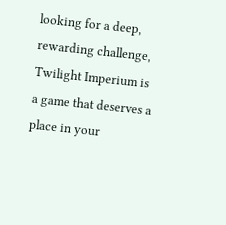looking for a deep, rewarding challenge, Twilight Imperium is a game that deserves a place in your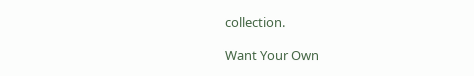collection.

Want Your Own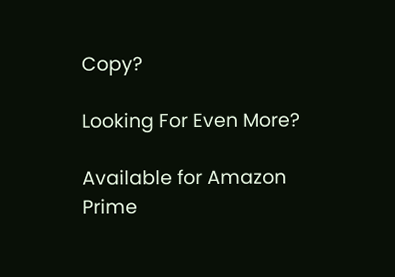Copy?

Looking For Even More?

Available for Amazon Prime